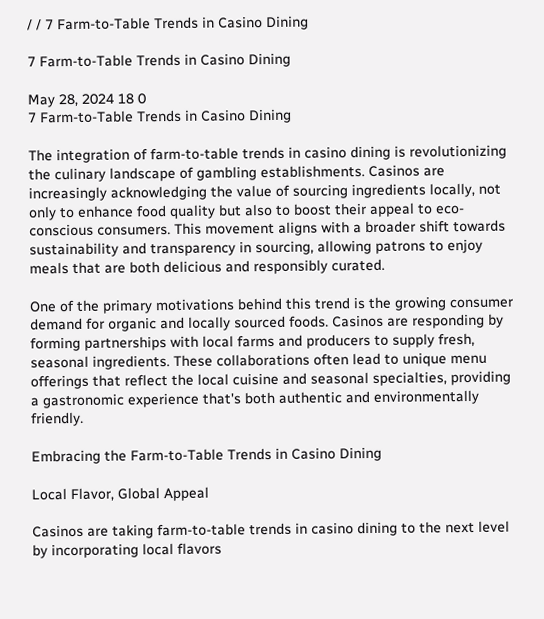/ / 7 Farm-to-Table Trends in Casino Dining

7 Farm-to-Table Trends in Casino Dining

May 28, 2024 18 0
7 Farm-to-Table Trends in Casino Dining

The integration of farm-to-table trends in casino dining is revolutionizing the culinary landscape of gambling establishments. Casinos are increasingly acknowledging the value of sourcing ingredients locally, not only to enhance food quality but also to boost their appeal to eco-conscious consumers. This movement aligns with a broader shift towards sustainability and transparency in sourcing, allowing patrons to enjoy meals that are both delicious and responsibly curated.

One of the primary motivations behind this trend is the growing consumer demand for organic and locally sourced foods. Casinos are responding by forming partnerships with local farms and producers to supply fresh, seasonal ingredients. These collaborations often lead to unique menu offerings that reflect the local cuisine and seasonal specialties, providing a gastronomic experience that's both authentic and environmentally friendly.

Embracing the Farm-to-Table Trends in Casino Dining

Local Flavor, Global Appeal

Casinos are taking farm-to-table trends in casino dining to the next level by incorporating local flavors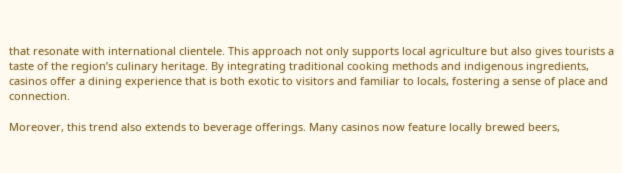that resonate with international clientele. This approach not only supports local agriculture but also gives tourists a taste of the region’s culinary heritage. By integrating traditional cooking methods and indigenous ingredients, casinos offer a dining experience that is both exotic to visitors and familiar to locals, fostering a sense of place and connection.

Moreover, this trend also extends to beverage offerings. Many casinos now feature locally brewed beers,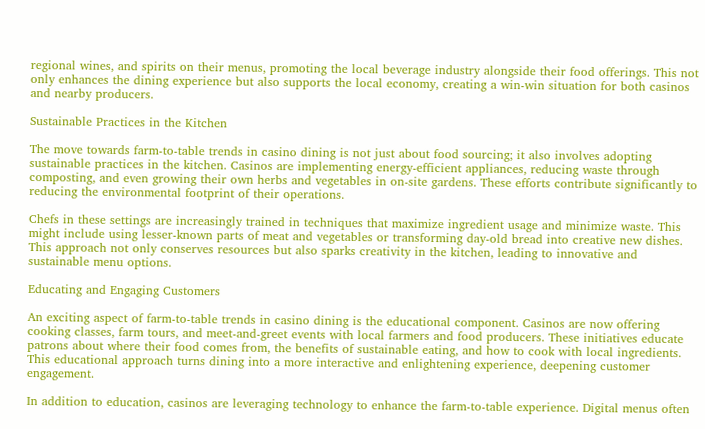regional wines, and spirits on their menus, promoting the local beverage industry alongside their food offerings. This not only enhances the dining experience but also supports the local economy, creating a win-win situation for both casinos and nearby producers.

Sustainable Practices in the Kitchen

The move towards farm-to-table trends in casino dining is not just about food sourcing; it also involves adopting sustainable practices in the kitchen. Casinos are implementing energy-efficient appliances, reducing waste through composting, and even growing their own herbs and vegetables in on-site gardens. These efforts contribute significantly to reducing the environmental footprint of their operations.

Chefs in these settings are increasingly trained in techniques that maximize ingredient usage and minimize waste. This might include using lesser-known parts of meat and vegetables or transforming day-old bread into creative new dishes. This approach not only conserves resources but also sparks creativity in the kitchen, leading to innovative and sustainable menu options.

Educating and Engaging Customers

An exciting aspect of farm-to-table trends in casino dining is the educational component. Casinos are now offering cooking classes, farm tours, and meet-and-greet events with local farmers and food producers. These initiatives educate patrons about where their food comes from, the benefits of sustainable eating, and how to cook with local ingredients. This educational approach turns dining into a more interactive and enlightening experience, deepening customer engagement.

In addition to education, casinos are leveraging technology to enhance the farm-to-table experience. Digital menus often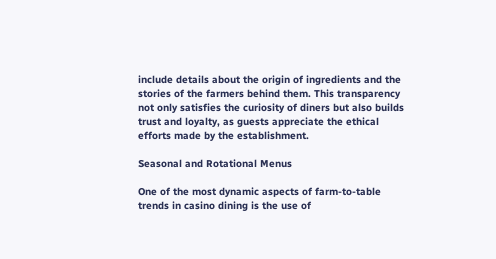include details about the origin of ingredients and the stories of the farmers behind them. This transparency not only satisfies the curiosity of diners but also builds trust and loyalty, as guests appreciate the ethical efforts made by the establishment.

Seasonal and Rotational Menus

One of the most dynamic aspects of farm-to-table trends in casino dining is the use of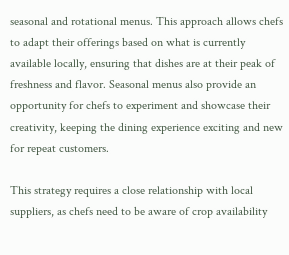seasonal and rotational menus. This approach allows chefs to adapt their offerings based on what is currently available locally, ensuring that dishes are at their peak of freshness and flavor. Seasonal menus also provide an opportunity for chefs to experiment and showcase their creativity, keeping the dining experience exciting and new for repeat customers.

This strategy requires a close relationship with local suppliers, as chefs need to be aware of crop availability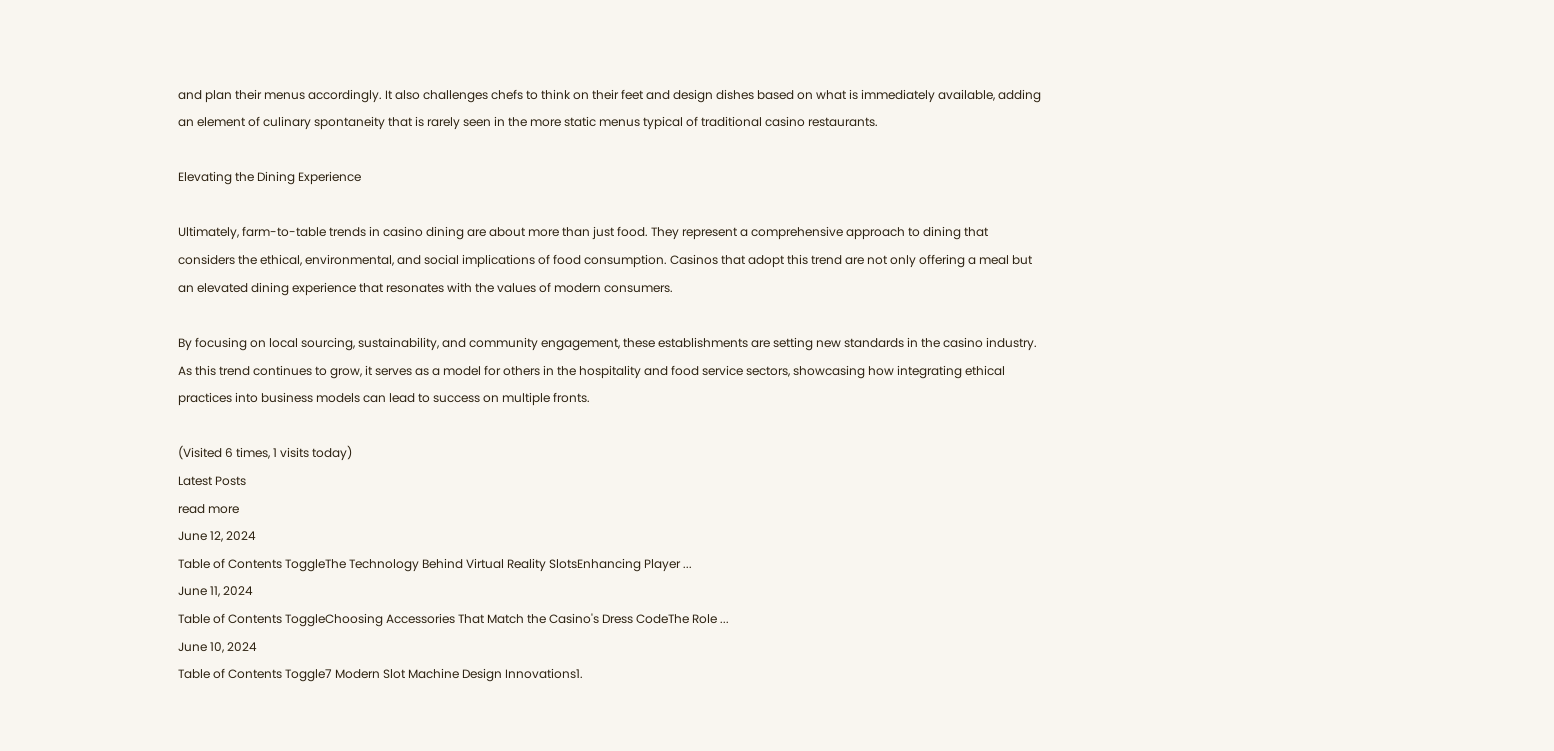and plan their menus accordingly. It also challenges chefs to think on their feet and design dishes based on what is immediately available, adding an element of culinary spontaneity that is rarely seen in the more static menus typical of traditional casino restaurants.

Elevating the Dining Experience

Ultimately, farm-to-table trends in casino dining are about more than just food. They represent a comprehensive approach to dining that considers the ethical, environmental, and social implications of food consumption. Casinos that adopt this trend are not only offering a meal but an elevated dining experience that resonates with the values of modern consumers.

By focusing on local sourcing, sustainability, and community engagement, these establishments are setting new standards in the casino industry. As this trend continues to grow, it serves as a model for others in the hospitality and food service sectors, showcasing how integrating ethical practices into business models can lead to success on multiple fronts.

(Visited 6 times, 1 visits today)
Latest Posts
read more
June 12, 2024
Table of Contents ToggleThe Technology Behind Virtual Reality SlotsEnhancing Player ...
June 11, 2024
Table of Contents ToggleChoosing Accessories That Match the Casino's Dress CodeThe Role ...
June 10, 2024
Table of Contents Toggle7 Modern Slot Machine Design Innovations1.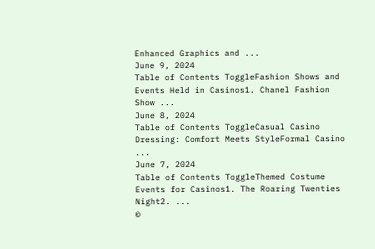Enhanced Graphics and ...
June 9, 2024
Table of Contents ToggleFashion Shows and Events Held in Casinos1. Chanel Fashion Show ...
June 8, 2024
Table of Contents ToggleCasual Casino Dressing: Comfort Meets StyleFormal Casino ...
June 7, 2024
Table of Contents ToggleThemed Costume Events for Casinos1. The Roaring Twenties Night2. ...
©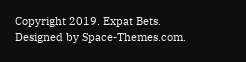Copyright 2019. Expat Bets.
Designed by Space-Themes.com.